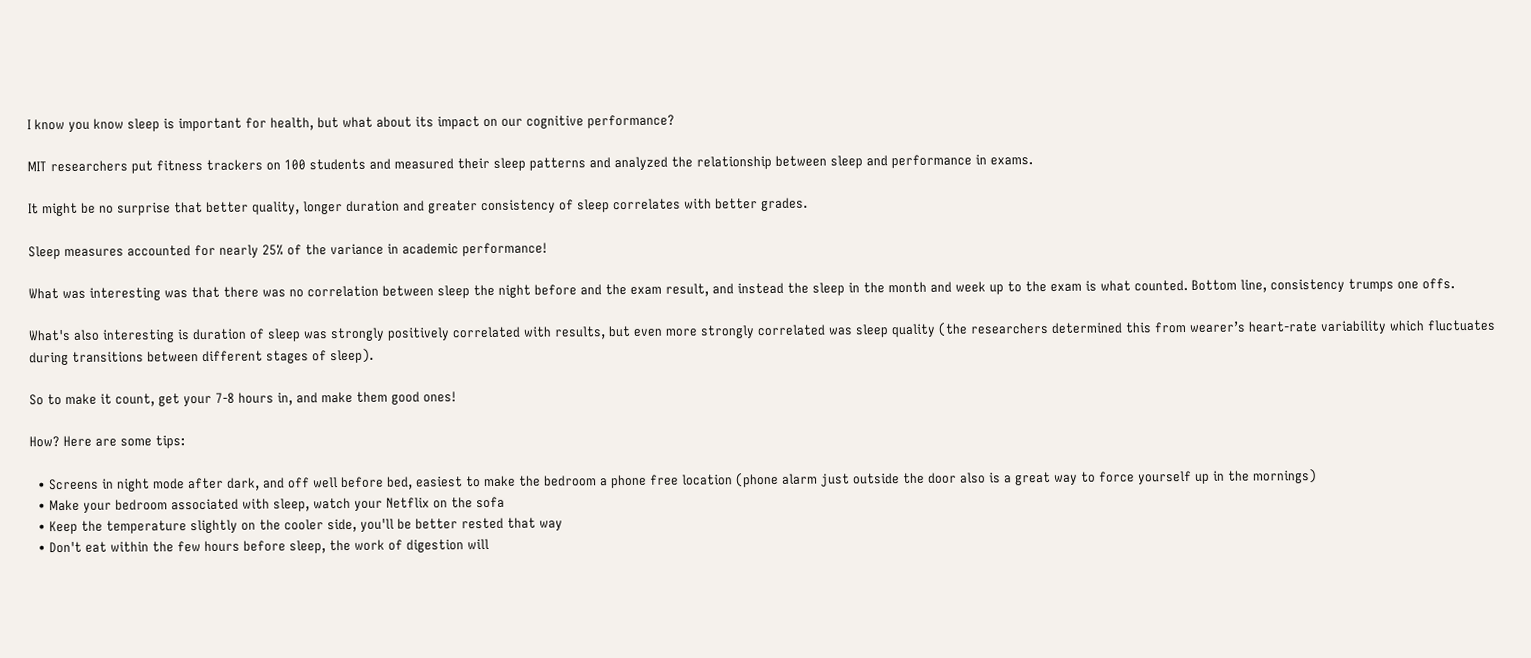I know you know sleep is important for health, but what about its impact on our cognitive performance?

MIT researchers put fitness trackers on 100 students and measured their sleep patterns and analyzed the relationship between sleep and performance in exams.

It might be no surprise that better quality, longer duration and greater consistency of sleep correlates with better grades.

Sleep measures accounted for nearly 25% of the variance in academic performance!

What was interesting was that there was no correlation between sleep the night before and the exam result, and instead the sleep in the month and week up to the exam is what counted. Bottom line, consistency trumps one offs.

What's also interesting is duration of sleep was strongly positively correlated with results, but even more strongly correlated was sleep quality (the researchers determined this from wearer’s heart-rate variability which fluctuates during transitions between different stages of sleep).

So to make it count, get your 7-8 hours in, and make them good ones!

How? Here are some tips:

  • Screens in night mode after dark, and off well before bed, easiest to make the bedroom a phone free location (phone alarm just outside the door also is a great way to force yourself up in the mornings)
  • Make your bedroom associated with sleep, watch your Netflix on the sofa
  • Keep the temperature slightly on the cooler side, you'll be better rested that way
  • Don't eat within the few hours before sleep, the work of digestion will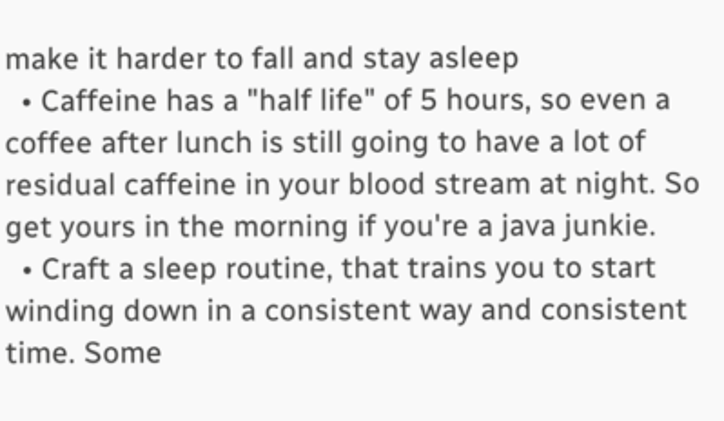make it harder to fall and stay asleep
  • Caffeine has a "half life" of 5 hours, so even a coffee after lunch is still going to have a lot of residual caffeine in your blood stream at night. So get yours in the morning if you're a java junkie.
  • Craft a sleep routine, that trains you to start winding down in a consistent way and consistent time. Some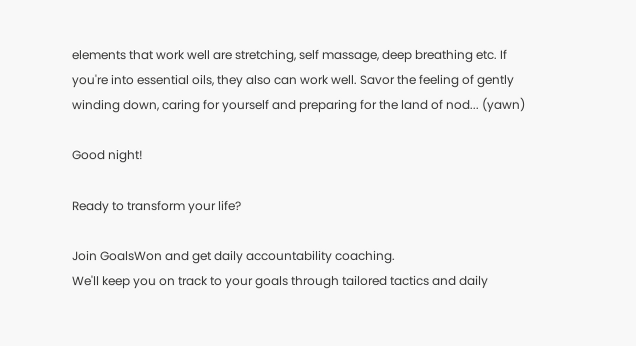elements that work well are stretching, self massage, deep breathing etc. If you're into essential oils, they also can work well. Savor the feeling of gently winding down, caring for yourself and preparing for the land of nod... (yawn)

Good night!

Ready to transform your life?

Join GoalsWon and get daily accountability coaching.
We'll keep you on track to your goals through tailored tactics and daily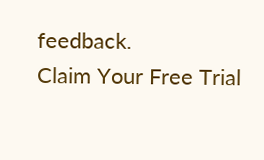feedback.
Claim Your Free Trial